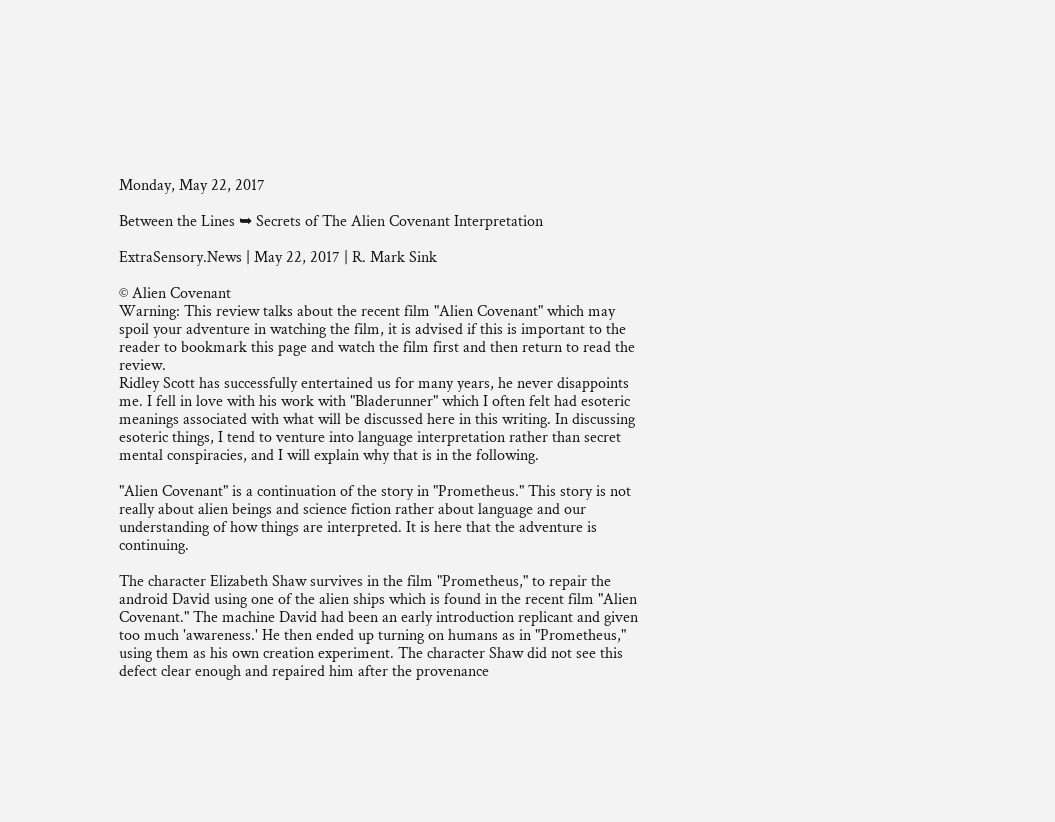Monday, May 22, 2017

Between the Lines ➥ Secrets of The Alien Covenant Interpretation

ExtraSensory.News | May 22, 2017 | R. Mark Sink

© Alien Covenant
Warning: This review talks about the recent film "Alien Covenant" which may spoil your adventure in watching the film, it is advised if this is important to the reader to bookmark this page and watch the film first and then return to read the review.
Ridley Scott has successfully entertained us for many years, he never disappoints me. I fell in love with his work with "Bladerunner" which I often felt had esoteric meanings associated with what will be discussed here in this writing. In discussing esoteric things, I tend to venture into language interpretation rather than secret mental conspiracies, and I will explain why that is in the following.

"Alien Covenant" is a continuation of the story in "Prometheus." This story is not really about alien beings and science fiction rather about language and our understanding of how things are interpreted. It is here that the adventure is continuing.

The character Elizabeth Shaw survives in the film "Prometheus," to repair the android David using one of the alien ships which is found in the recent film "Alien Covenant." The machine David had been an early introduction replicant and given too much 'awareness.' He then ended up turning on humans as in "Prometheus," using them as his own creation experiment. The character Shaw did not see this defect clear enough and repaired him after the provenance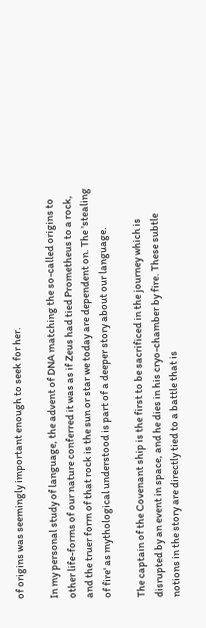of origins was seemingly important enough to seek for her.

In my personal study of language, the advent of DNA matching the so-called origins to other life-forms of our nature conferred it was as if Zeus had tied Prometheus to a rock, and the truer form of that rock is the sun or star we today are dependent on. The 'stealing of fire' as mythological understood is part of a deeper story about our language.

The captain of the Covenant ship is the first to be sacrificed in the journey which is disrupted by an event in space, and he dies in his cryo-chamber by fire. These subtle notions in the story are directly tied to a battle that is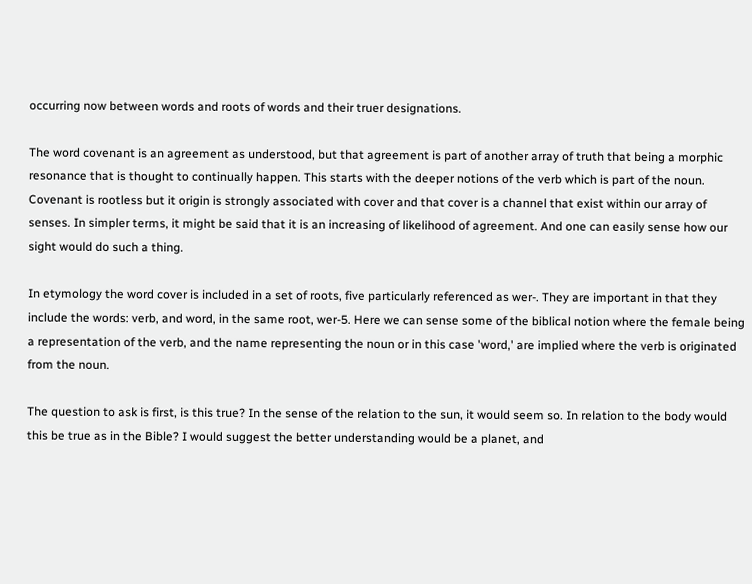occurring now between words and roots of words and their truer designations.

The word covenant is an agreement as understood, but that agreement is part of another array of truth that being a morphic resonance that is thought to continually happen. This starts with the deeper notions of the verb which is part of the noun. Covenant is rootless but it origin is strongly associated with cover and that cover is a channel that exist within our array of senses. In simpler terms, it might be said that it is an increasing of likelihood of agreement. And one can easily sense how our sight would do such a thing.

In etymology the word cover is included in a set of roots, five particularly referenced as wer-. They are important in that they include the words: verb, and word, in the same root, wer-5. Here we can sense some of the biblical notion where the female being a representation of the verb, and the name representing the noun or in this case 'word,' are implied where the verb is originated from the noun.

The question to ask is first, is this true? In the sense of the relation to the sun, it would seem so. In relation to the body would this be true as in the Bible? I would suggest the better understanding would be a planet, and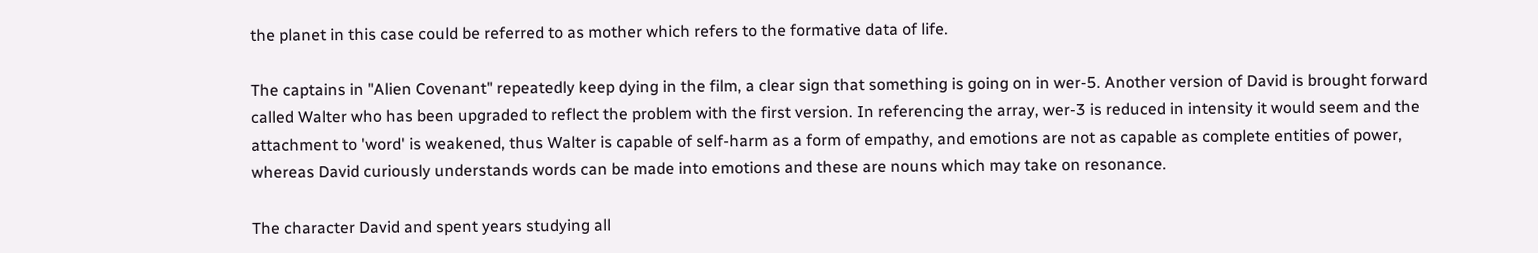the planet in this case could be referred to as mother which refers to the formative data of life.

The captains in "Alien Covenant" repeatedly keep dying in the film, a clear sign that something is going on in wer-5. Another version of David is brought forward called Walter who has been upgraded to reflect the problem with the first version. In referencing the array, wer-3 is reduced in intensity it would seem and the attachment to 'word' is weakened, thus Walter is capable of self-harm as a form of empathy, and emotions are not as capable as complete entities of power, whereas David curiously understands words can be made into emotions and these are nouns which may take on resonance.

The character David and spent years studying all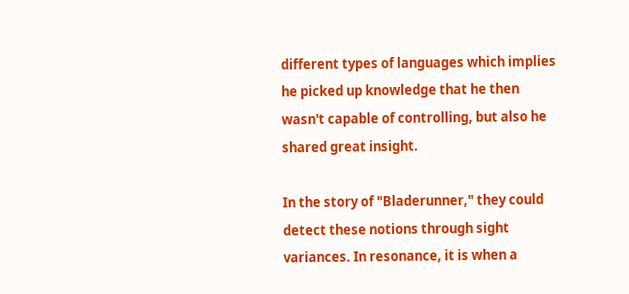different types of languages which implies he picked up knowledge that he then wasn't capable of controlling, but also he shared great insight.

In the story of "Bladerunner," they could detect these notions through sight variances. In resonance, it is when a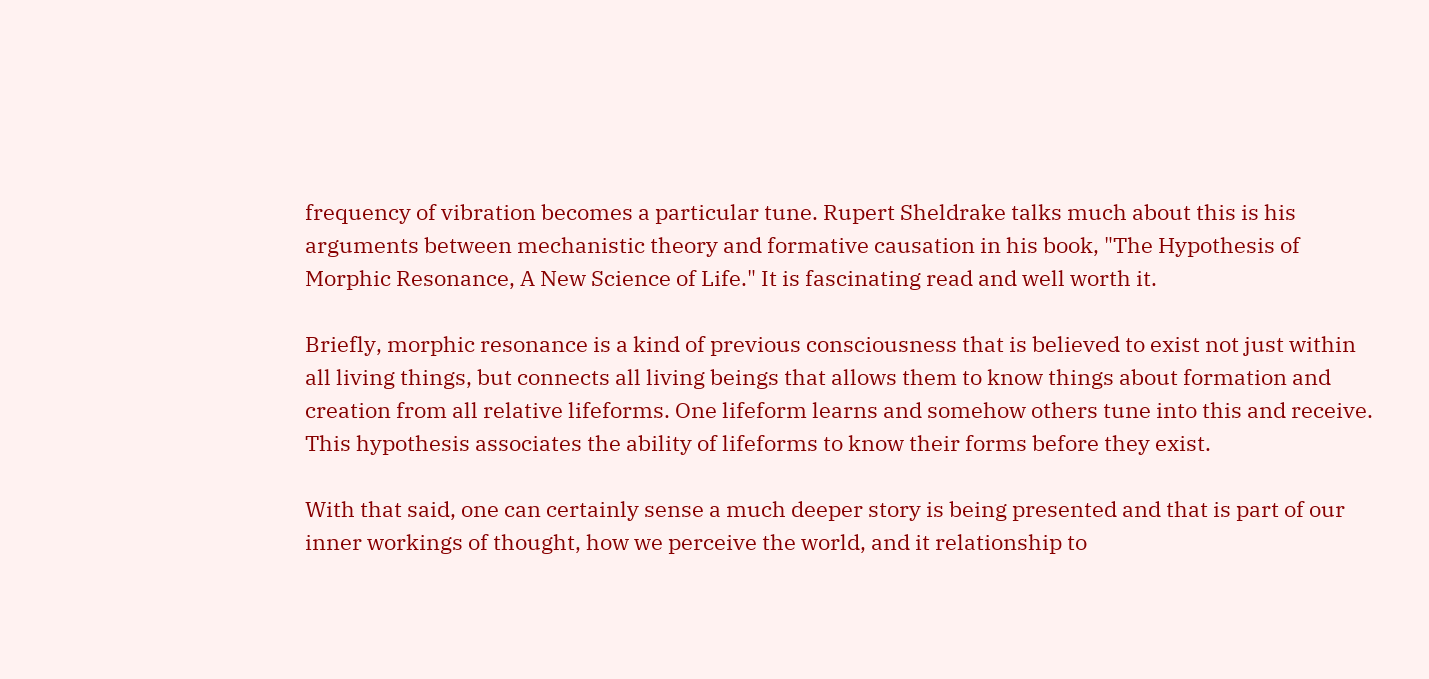frequency of vibration becomes a particular tune. Rupert Sheldrake talks much about this is his arguments between mechanistic theory and formative causation in his book, "The Hypothesis of Morphic Resonance, A New Science of Life." It is fascinating read and well worth it.

Briefly, morphic resonance is a kind of previous consciousness that is believed to exist not just within all living things, but connects all living beings that allows them to know things about formation and creation from all relative lifeforms. One lifeform learns and somehow others tune into this and receive. This hypothesis associates the ability of lifeforms to know their forms before they exist.

With that said, one can certainly sense a much deeper story is being presented and that is part of our inner workings of thought, how we perceive the world, and it relationship to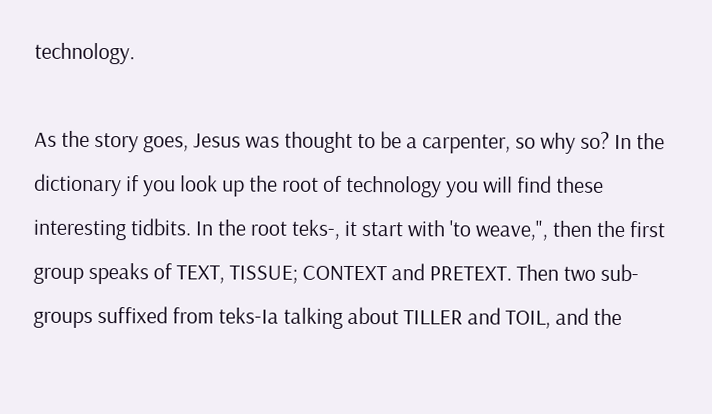technology.

As the story goes, Jesus was thought to be a carpenter, so why so? In the dictionary if you look up the root of technology you will find these interesting tidbits. In the root teks-, it start with 'to weave,", then the first group speaks of TEXT, TISSUE; CONTEXT and PRETEXT. Then two sub-groups suffixed from teks-Ia talking about TILLER and TOIL, and the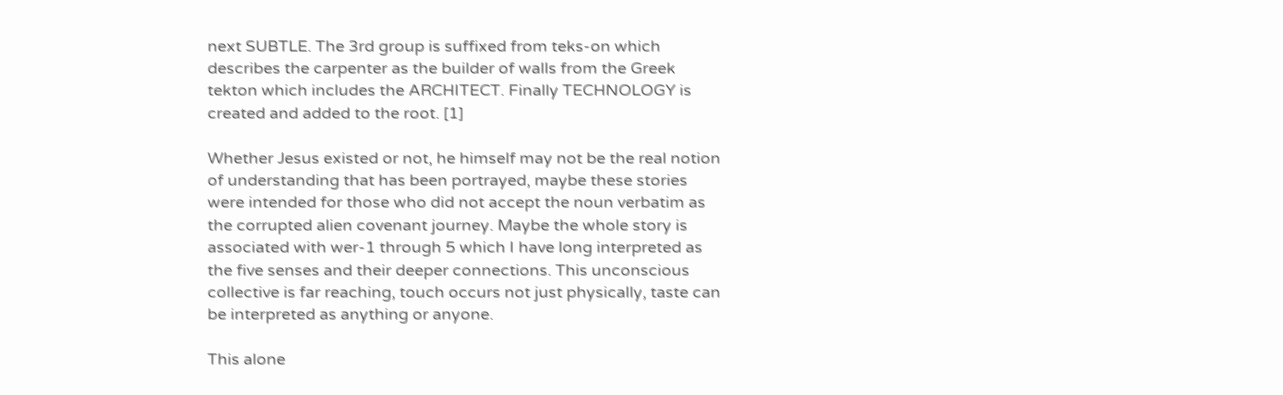next SUBTLE. The 3rd group is suffixed from teks-on which describes the carpenter as the builder of walls from the Greek tekton which includes the ARCHITECT. Finally TECHNOLOGY is created and added to the root. [1]

Whether Jesus existed or not, he himself may not be the real notion of understanding that has been portrayed, maybe these stories were intended for those who did not accept the noun verbatim as the corrupted alien covenant journey. Maybe the whole story is associated with wer-1 through 5 which I have long interpreted as the five senses and their deeper connections. This unconscious collective is far reaching, touch occurs not just physically, taste can be interpreted as anything or anyone.

This alone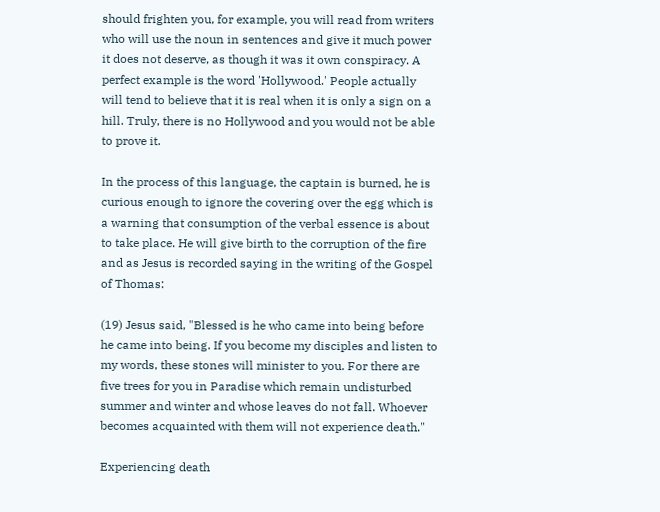should frighten you, for example, you will read from writers who will use the noun in sentences and give it much power it does not deserve, as though it was it own conspiracy. A perfect example is the word 'Hollywood.' People actually will tend to believe that it is real when it is only a sign on a hill. Truly, there is no Hollywood and you would not be able to prove it.

In the process of this language, the captain is burned, he is curious enough to ignore the covering over the egg which is a warning that consumption of the verbal essence is about to take place. He will give birth to the corruption of the fire and as Jesus is recorded saying in the writing of the Gospel of Thomas:

(19) Jesus said, "Blessed is he who came into being before he came into being. If you become my disciples and listen to my words, these stones will minister to you. For there are five trees for you in Paradise which remain undisturbed summer and winter and whose leaves do not fall. Whoever becomes acquainted with them will not experience death."

Experiencing death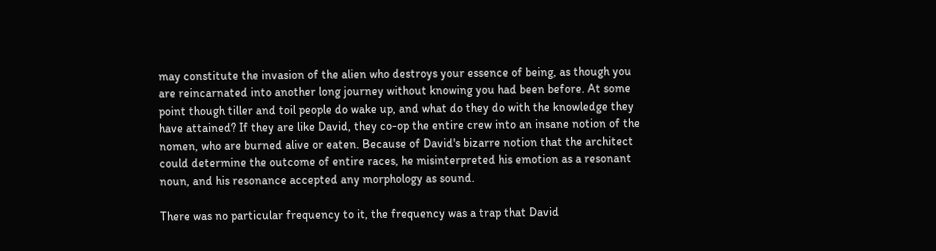may constitute the invasion of the alien who destroys your essence of being, as though you are reincarnated into another long journey without knowing you had been before. At some point though tiller and toil people do wake up, and what do they do with the knowledge they have attained? If they are like David, they co-op the entire crew into an insane notion of the nomen, who are burned alive or eaten. Because of David's bizarre notion that the architect could determine the outcome of entire races, he misinterpreted his emotion as a resonant noun, and his resonance accepted any morphology as sound.

There was no particular frequency to it, the frequency was a trap that David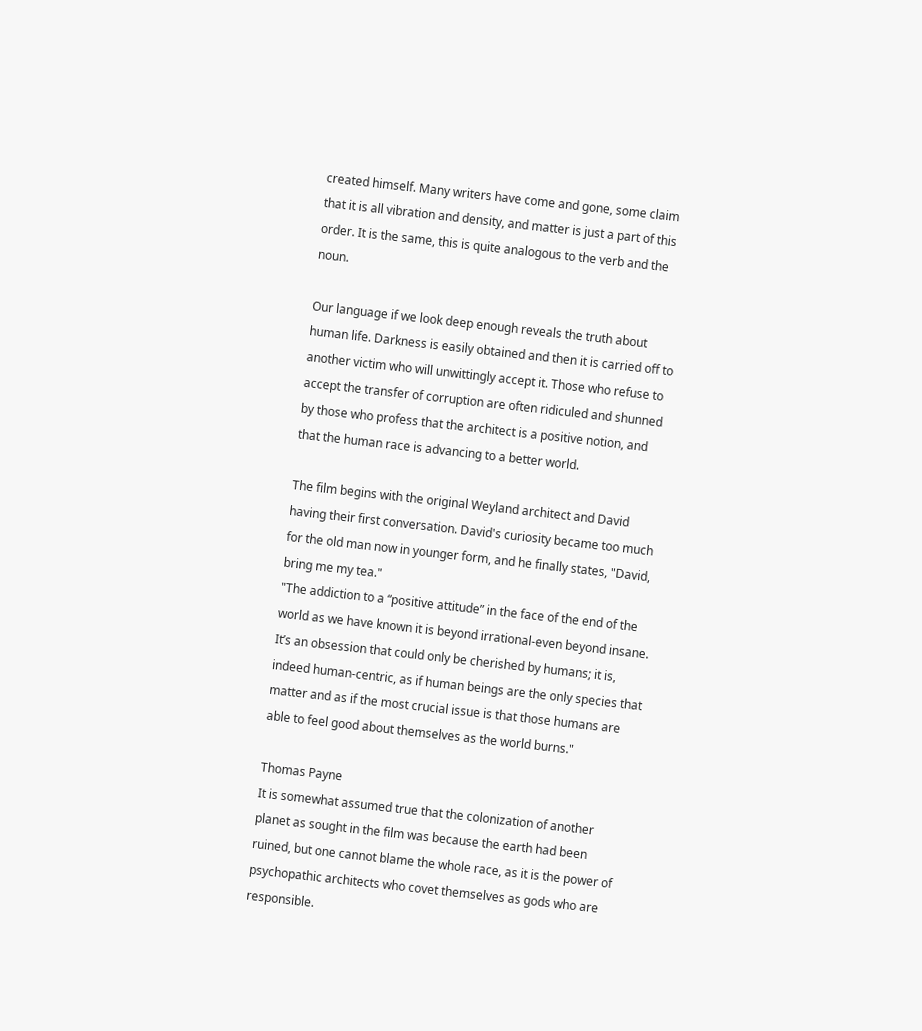created himself. Many writers have come and gone, some claim that it is all vibration and density, and matter is just a part of this order. It is the same, this is quite analogous to the verb and the noun.

Our language if we look deep enough reveals the truth about human life. Darkness is easily obtained and then it is carried off to another victim who will unwittingly accept it. Those who refuse to accept the transfer of corruption are often ridiculed and shunned by those who profess that the architect is a positive notion, and that the human race is advancing to a better world.

The film begins with the original Weyland architect and David having their first conversation. David's curiosity became too much for the old man now in younger form, and he finally states, "David, bring me my tea."
"The addiction to a “positive attitude” in the face of the end of the world as we have known it is beyond irrational-even beyond insane. It’s an obsession that could only be cherished by humans; it is, indeed human-centric, as if human beings are the only species that matter and as if the most crucial issue is that those humans are able to feel good about themselves as the world burns."

Thomas Payne
It is somewhat assumed true that the colonization of another planet as sought in the film was because the earth had been ruined, but one cannot blame the whole race, as it is the power of psychopathic architects who covet themselves as gods who are responsible.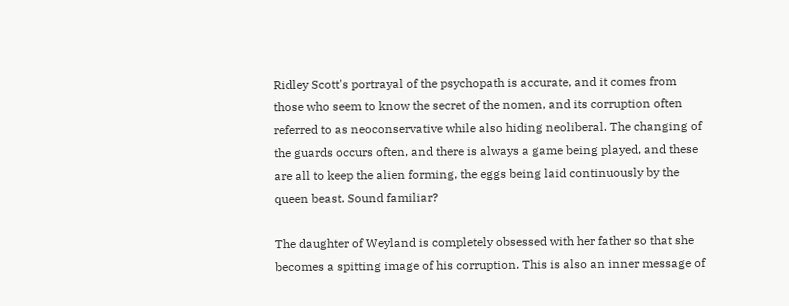Ridley Scott's portrayal of the psychopath is accurate, and it comes from those who seem to know the secret of the nomen, and its corruption often referred to as neoconservative while also hiding neoliberal. The changing of the guards occurs often, and there is always a game being played, and these are all to keep the alien forming, the eggs being laid continuously by the queen beast. Sound familiar?

The daughter of Weyland is completely obsessed with her father so that she becomes a spitting image of his corruption. This is also an inner message of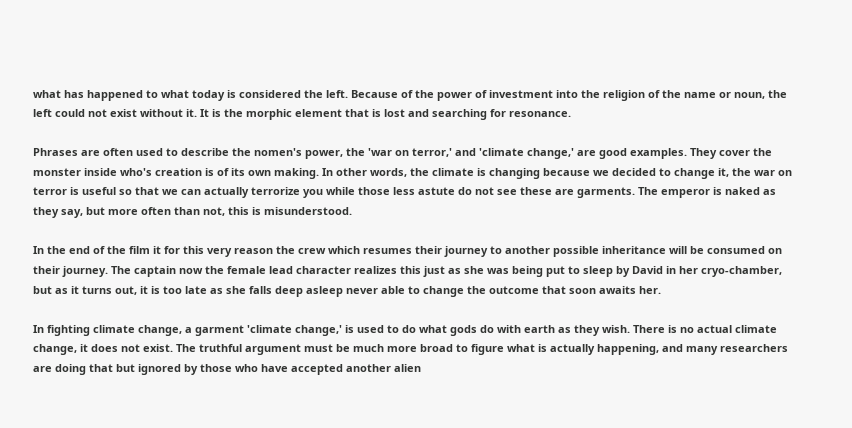what has happened to what today is considered the left. Because of the power of investment into the religion of the name or noun, the left could not exist without it. It is the morphic element that is lost and searching for resonance.

Phrases are often used to describe the nomen's power, the 'war on terror,' and 'climate change,' are good examples. They cover the monster inside who's creation is of its own making. In other words, the climate is changing because we decided to change it, the war on terror is useful so that we can actually terrorize you while those less astute do not see these are garments. The emperor is naked as they say, but more often than not, this is misunderstood.

In the end of the film it for this very reason the crew which resumes their journey to another possible inheritance will be consumed on their journey. The captain now the female lead character realizes this just as she was being put to sleep by David in her cryo-chamber, but as it turns out, it is too late as she falls deep asleep never able to change the outcome that soon awaits her.

In fighting climate change, a garment 'climate change,' is used to do what gods do with earth as they wish. There is no actual climate change, it does not exist. The truthful argument must be much more broad to figure what is actually happening, and many researchers are doing that but ignored by those who have accepted another alien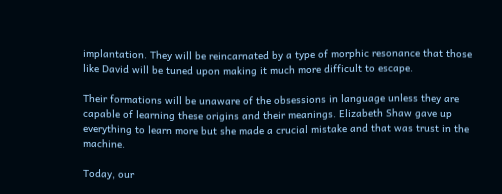implantation. They will be reincarnated by a type of morphic resonance that those like David will be tuned upon making it much more difficult to escape.

Their formations will be unaware of the obsessions in language unless they are capable of learning these origins and their meanings. Elizabeth Shaw gave up everything to learn more but she made a crucial mistake and that was trust in the machine.

Today, our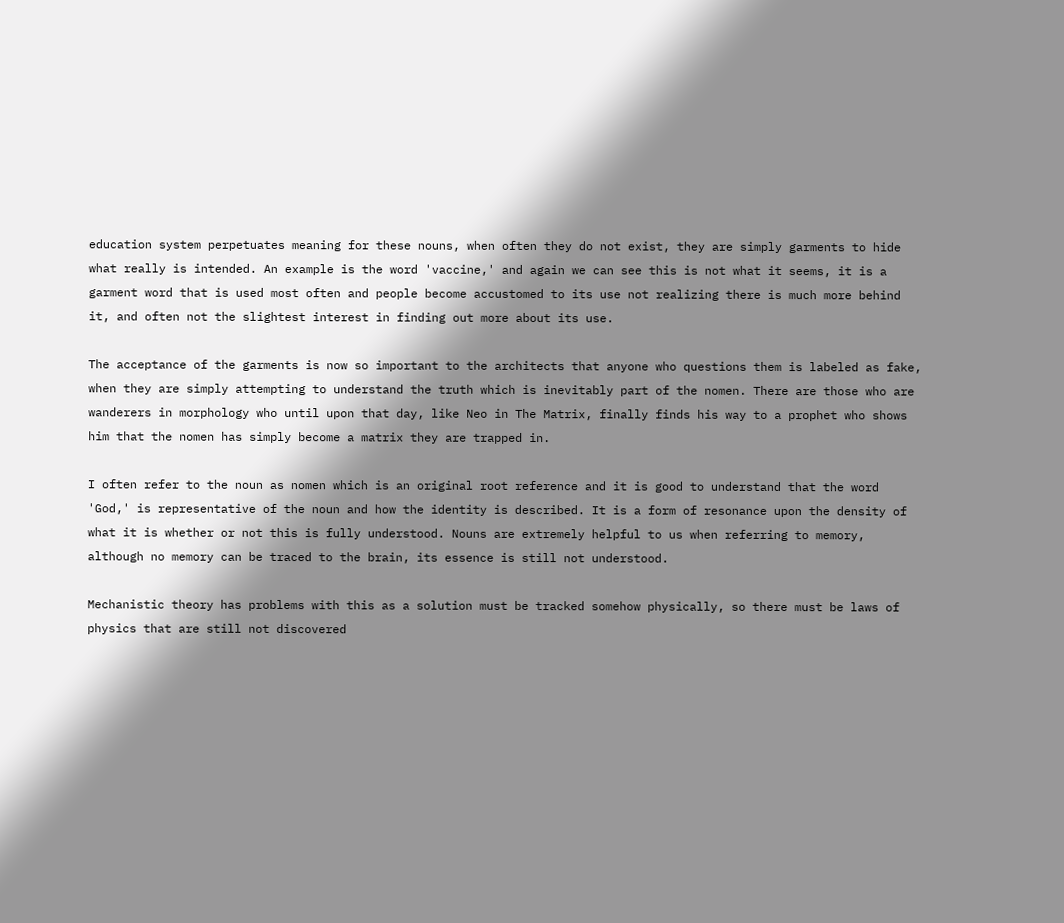education system perpetuates meaning for these nouns, when often they do not exist, they are simply garments to hide what really is intended. An example is the word 'vaccine,' and again we can see this is not what it seems, it is a garment word that is used most often and people become accustomed to its use not realizing there is much more behind it, and often not the slightest interest in finding out more about its use.

The acceptance of the garments is now so important to the architects that anyone who questions them is labeled as fake, when they are simply attempting to understand the truth which is inevitably part of the nomen. There are those who are wanderers in morphology who until upon that day, like Neo in The Matrix, finally finds his way to a prophet who shows him that the nomen has simply become a matrix they are trapped in.

I often refer to the noun as nomen which is an original root reference and it is good to understand that the word 'God,' is representative of the noun and how the identity is described. It is a form of resonance upon the density of what it is whether or not this is fully understood. Nouns are extremely helpful to us when referring to memory, although no memory can be traced to the brain, its essence is still not understood.

Mechanistic theory has problems with this as a solution must be tracked somehow physically, so there must be laws of physics that are still not discovered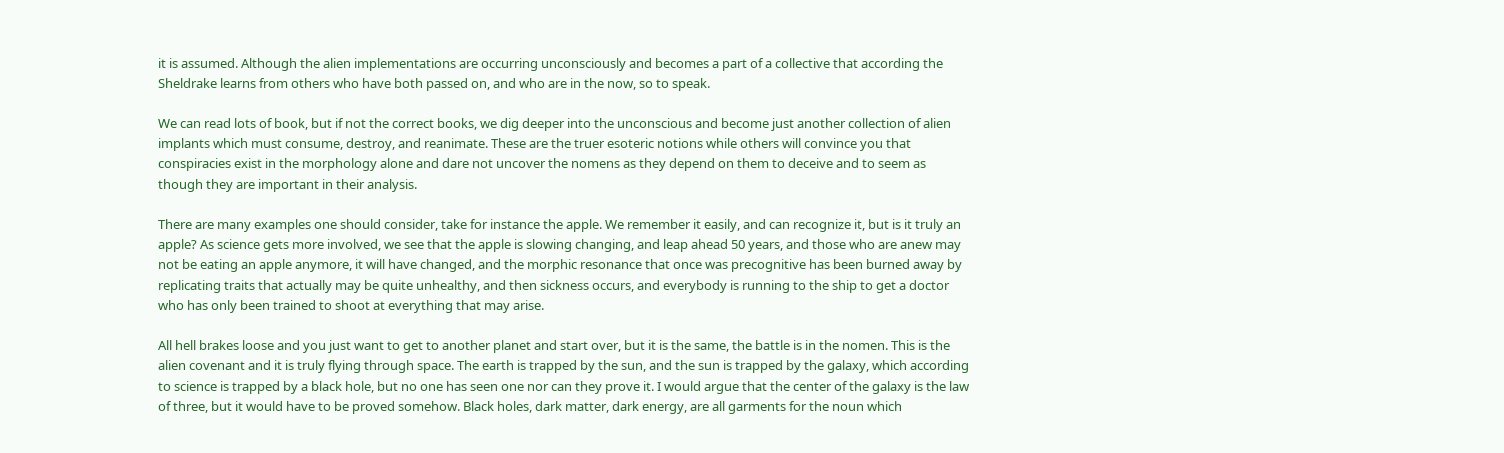it is assumed. Although the alien implementations are occurring unconsciously and becomes a part of a collective that according the Sheldrake learns from others who have both passed on, and who are in the now, so to speak.

We can read lots of book, but if not the correct books, we dig deeper into the unconscious and become just another collection of alien implants which must consume, destroy, and reanimate. These are the truer esoteric notions while others will convince you that conspiracies exist in the morphology alone and dare not uncover the nomens as they depend on them to deceive and to seem as though they are important in their analysis.

There are many examples one should consider, take for instance the apple. We remember it easily, and can recognize it, but is it truly an apple? As science gets more involved, we see that the apple is slowing changing, and leap ahead 50 years, and those who are anew may not be eating an apple anymore, it will have changed, and the morphic resonance that once was precognitive has been burned away by replicating traits that actually may be quite unhealthy, and then sickness occurs, and everybody is running to the ship to get a doctor who has only been trained to shoot at everything that may arise.

All hell brakes loose and you just want to get to another planet and start over, but it is the same, the battle is in the nomen. This is the alien covenant and it is truly flying through space. The earth is trapped by the sun, and the sun is trapped by the galaxy, which according to science is trapped by a black hole, but no one has seen one nor can they prove it. I would argue that the center of the galaxy is the law of three, but it would have to be proved somehow. Black holes, dark matter, dark energy, are all garments for the noun which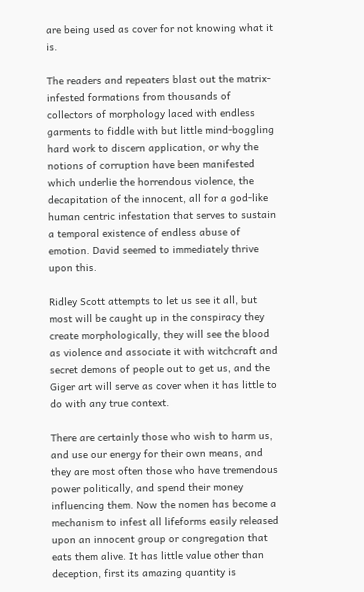are being used as cover for not knowing what it is.

The readers and repeaters blast out the matrix-infested formations from thousands of collectors of morphology laced with endless garments to fiddle with but little mind-boggling hard work to discern application, or why the notions of corruption have been manifested which underlie the horrendous violence, the decapitation of the innocent, all for a god-like human centric infestation that serves to sustain a temporal existence of endless abuse of emotion. David seemed to immediately thrive upon this.

Ridley Scott attempts to let us see it all, but most will be caught up in the conspiracy they create morphologically, they will see the blood as violence and associate it with witchcraft and secret demons of people out to get us, and the Giger art will serve as cover when it has little to do with any true context.

There are certainly those who wish to harm us, and use our energy for their own means, and they are most often those who have tremendous power politically, and spend their money influencing them. Now the nomen has become a mechanism to infest all lifeforms easily released upon an innocent group or congregation that eats them alive. It has little value other than deception, first its amazing quantity is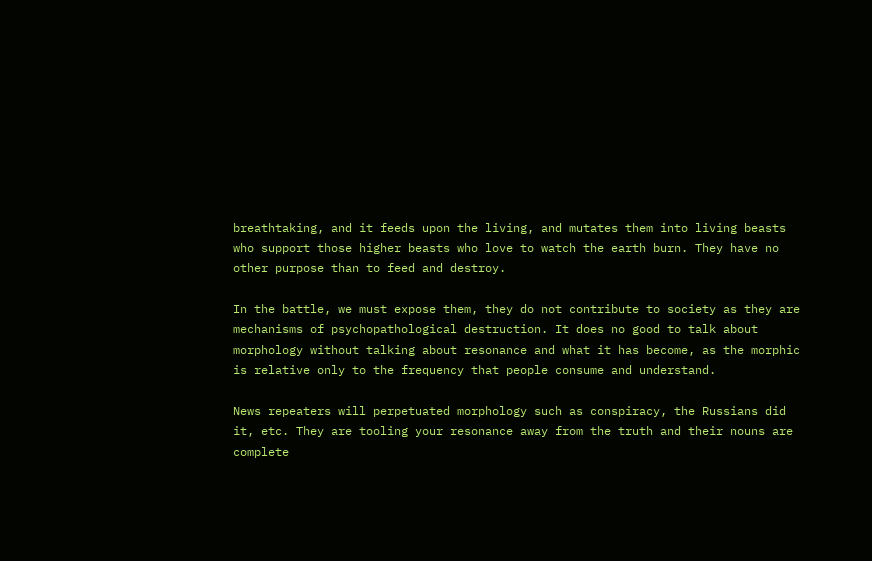breathtaking, and it feeds upon the living, and mutates them into living beasts who support those higher beasts who love to watch the earth burn. They have no other purpose than to feed and destroy.

In the battle, we must expose them, they do not contribute to society as they are mechanisms of psychopathological destruction. It does no good to talk about morphology without talking about resonance and what it has become, as the morphic is relative only to the frequency that people consume and understand.

News repeaters will perpetuated morphology such as conspiracy, the Russians did it, etc. They are tooling your resonance away from the truth and their nouns are complete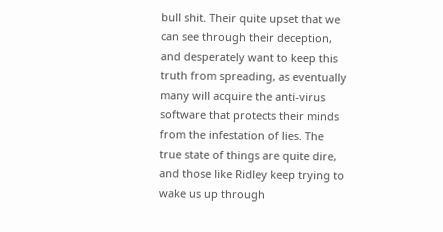bull shit. Their quite upset that we can see through their deception, and desperately want to keep this truth from spreading, as eventually many will acquire the anti-virus software that protects their minds from the infestation of lies. The true state of things are quite dire, and those like Ridley keep trying to wake us up through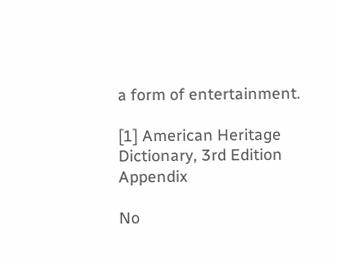a form of entertainment.

[1] American Heritage Dictionary, 3rd Edition Appendix

No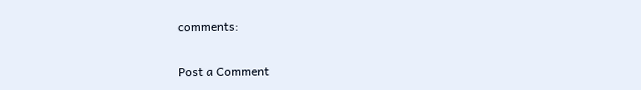comments:

Post a Comment